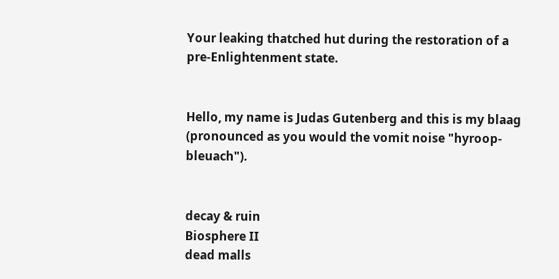Your leaking thatched hut during the restoration of a pre-Enlightenment state.


Hello, my name is Judas Gutenberg and this is my blaag (pronounced as you would the vomit noise "hyroop-bleuach").


decay & ruin
Biosphere II
dead malls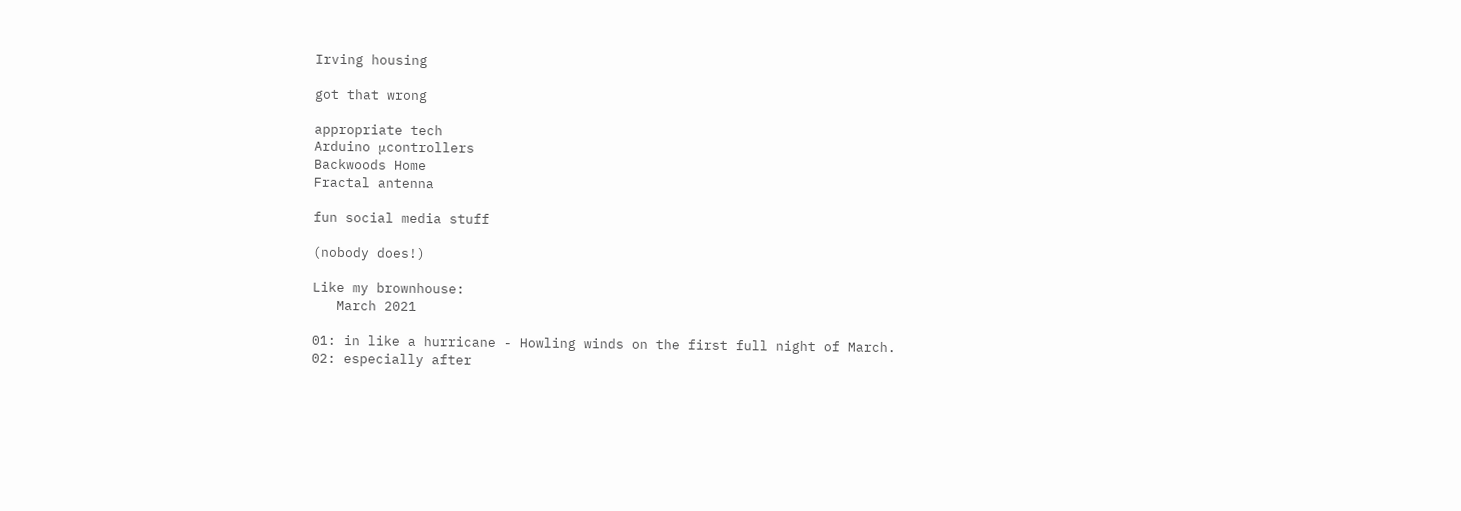Irving housing

got that wrong

appropriate tech
Arduino μcontrollers
Backwoods Home
Fractal antenna

fun social media stuff

(nobody does!)

Like my brownhouse:
   March 2021

01: in like a hurricane - Howling winds on the first full night of March.
02: especially after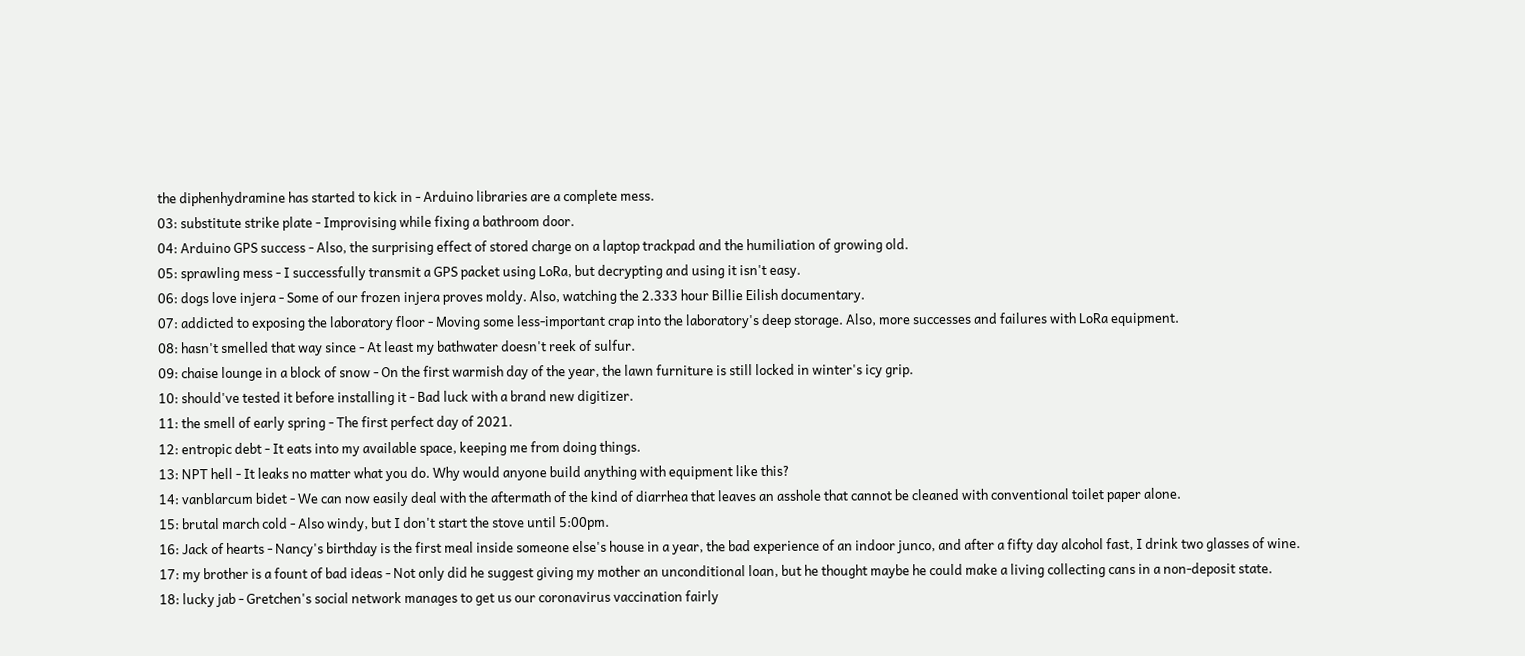the diphenhydramine has started to kick in - Arduino libraries are a complete mess.
03: substitute strike plate - Improvising while fixing a bathroom door.
04: Arduino GPS success - Also, the surprising effect of stored charge on a laptop trackpad and the humiliation of growing old.
05: sprawling mess - I successfully transmit a GPS packet using LoRa, but decrypting and using it isn't easy.
06: dogs love injera - Some of our frozen injera proves moldy. Also, watching the 2.333 hour Billie Eilish documentary.
07: addicted to exposing the laboratory floor - Moving some less-important crap into the laboratory's deep storage. Also, more successes and failures with LoRa equipment.
08: hasn't smelled that way since - At least my bathwater doesn't reek of sulfur.
09: chaise lounge in a block of snow - On the first warmish day of the year, the lawn furniture is still locked in winter's icy grip.
10: should've tested it before installing it - Bad luck with a brand new digitizer.
11: the smell of early spring - The first perfect day of 2021.
12: entropic debt - It eats into my available space, keeping me from doing things.
13: NPT hell - It leaks no matter what you do. Why would anyone build anything with equipment like this?
14: vanblarcum bidet - We can now easily deal with the aftermath of the kind of diarrhea that leaves an asshole that cannot be cleaned with conventional toilet paper alone.
15: brutal march cold - Also windy, but I don't start the stove until 5:00pm.
16: Jack of hearts - Nancy's birthday is the first meal inside someone else's house in a year, the bad experience of an indoor junco, and after a fifty day alcohol fast, I drink two glasses of wine.
17: my brother is a fount of bad ideas - Not only did he suggest giving my mother an unconditional loan, but he thought maybe he could make a living collecting cans in a non-deposit state.
18: lucky jab - Gretchen's social network manages to get us our coronavirus vaccination fairly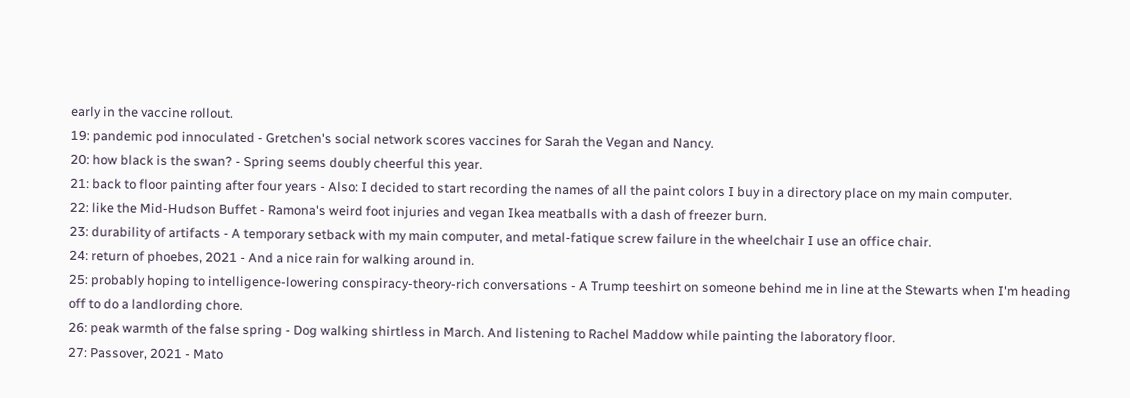early in the vaccine rollout.
19: pandemic pod innoculated - Gretchen's social network scores vaccines for Sarah the Vegan and Nancy.
20: how black is the swan? - Spring seems doubly cheerful this year.
21: back to floor painting after four years - Also: I decided to start recording the names of all the paint colors I buy in a directory place on my main computer.
22: like the Mid-Hudson Buffet - Ramona's weird foot injuries and vegan Ikea meatballs with a dash of freezer burn.
23: durability of artifacts - A temporary setback with my main computer, and metal-fatique screw failure in the wheelchair I use an office chair.
24: return of phoebes, 2021 - And a nice rain for walking around in.
25: probably hoping to intelligence-lowering conspiracy-theory-rich conversations - A Trump teeshirt on someone behind me in line at the Stewarts when I'm heading off to do a landlording chore.
26: peak warmth of the false spring - Dog walking shirtless in March. And listening to Rachel Maddow while painting the laboratory floor.
27: Passover, 2021 - Mato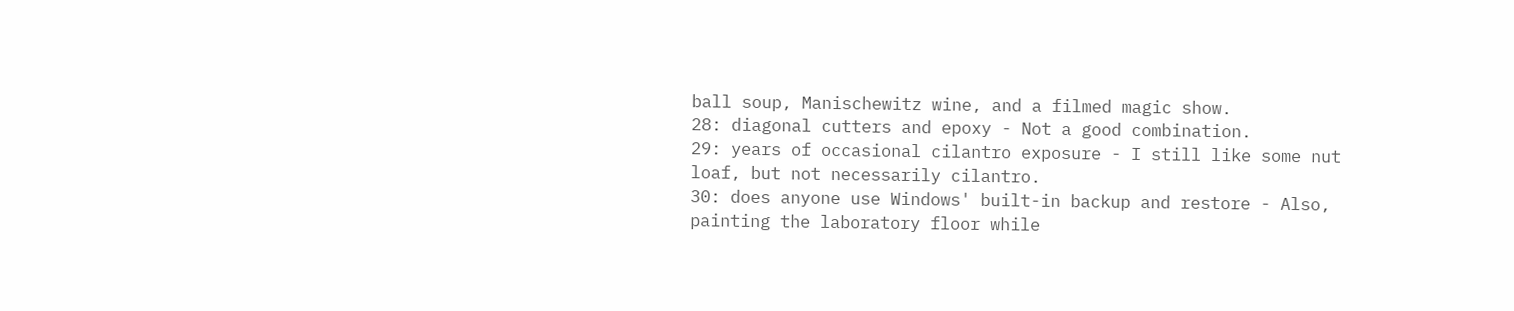ball soup, Manischewitz wine, and a filmed magic show.
28: diagonal cutters and epoxy - Not a good combination.
29: years of occasional cilantro exposure - I still like some nut loaf, but not necessarily cilantro.
30: does anyone use Windows' built-in backup and restore - Also, painting the laboratory floor while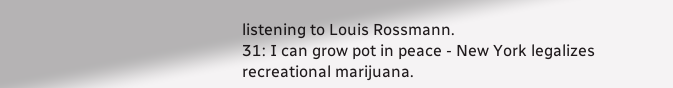listening to Louis Rossmann.
31: I can grow pot in peace - New York legalizes recreational marijuana.